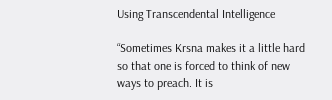Using Transcendental Intelligence

“Sometimes Krsna makes it a little hard so that one is forced to think of new ways to preach. It is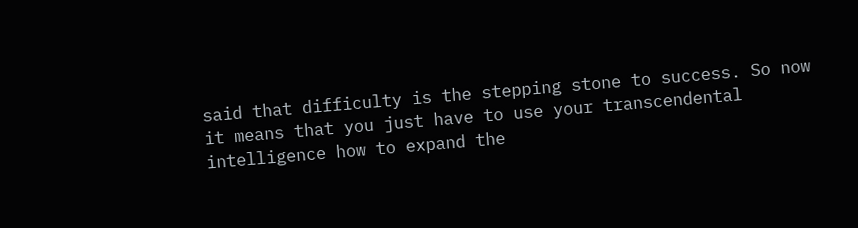said that difficulty is the stepping stone to success. So now it means that you just have to use your transcendental intelligence how to expand the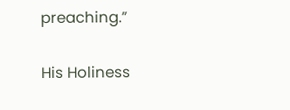preaching.”

His Holiness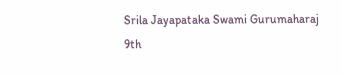Srila Jayapataka Swami Gurumaharaj
9th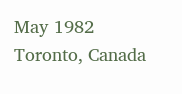May 1982
Toronto, Canada